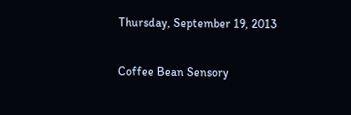Thursday, September 19, 2013

Coffee Bean Sensory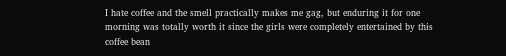I hate coffee and the smell practically makes me gag, but enduring it for one morning was totally worth it since the girls were completely entertained by this coffee bean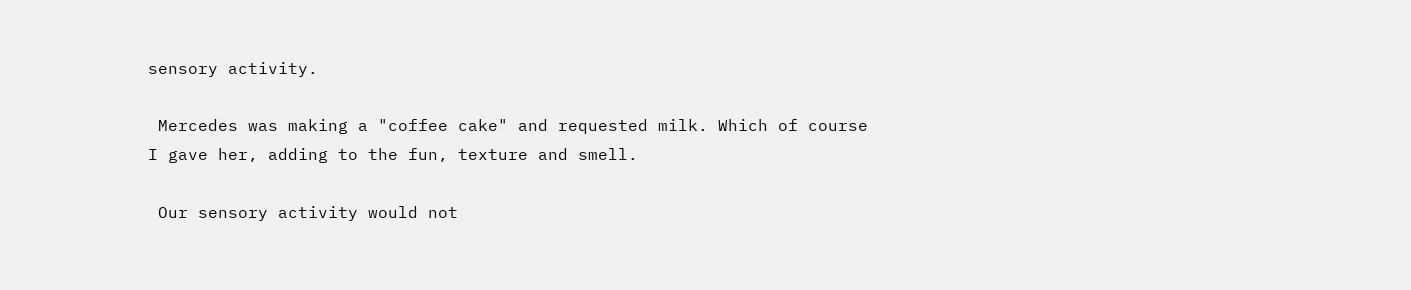sensory activity.

 Mercedes was making a "coffee cake" and requested milk. Which of course I gave her, adding to the fun, texture and smell.

 Our sensory activity would not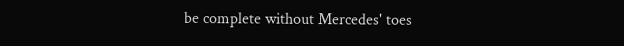be complete without Mercedes' toes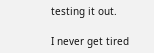testing it out.

I never get tired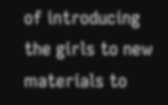of introducing the girls to new materials to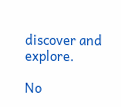discover and explore.

No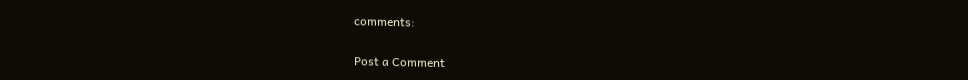comments:

Post a Comment